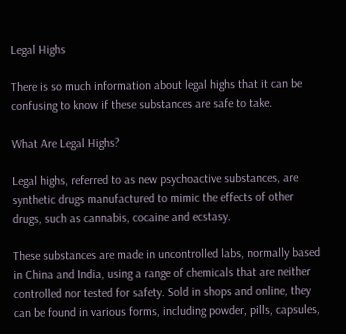Legal Highs

There is so much information about legal highs that it can be confusing to know if these substances are safe to take.

What Are Legal Highs?

Legal highs, referred to as new psychoactive substances, are synthetic drugs manufactured to mimic the effects of other drugs, such as cannabis, cocaine and ecstasy.

These substances are made in uncontrolled labs, normally based in China and India, using a range of chemicals that are neither controlled nor tested for safety. Sold in shops and online, they can be found in various forms, including powder, pills, capsules,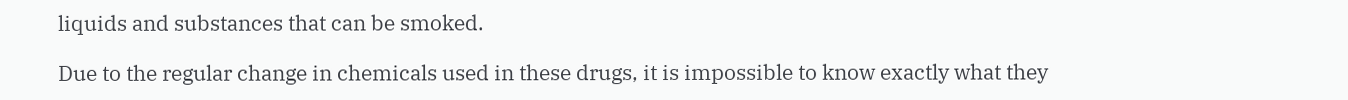liquids and substances that can be smoked.

Due to the regular change in chemicals used in these drugs, it is impossible to know exactly what they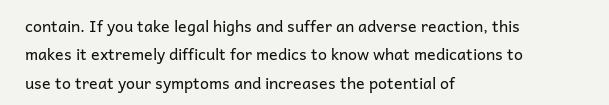contain. If you take legal highs and suffer an adverse reaction, this makes it extremely difficult for medics to know what medications to use to treat your symptoms and increases the potential of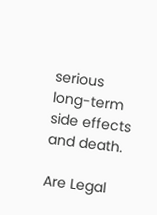serious long-term side effects and death.

Are Legal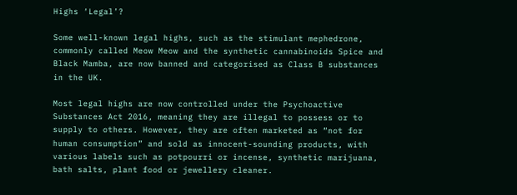Highs ‘Legal’?

Some well-known legal highs, such as the stimulant mephedrone, commonly called Meow Meow and the synthetic cannabinoids Spice and Black Mamba, are now banned and categorised as Class B substances in the UK.

Most legal highs are now controlled under the Psychoactive Substances Act 2016, meaning they are illegal to possess or to supply to others. However, they are often marketed as “not for human consumption” and sold as innocent-sounding products, with various labels such as potpourri or incense, synthetic marijuana, bath salts, plant food or jewellery cleaner.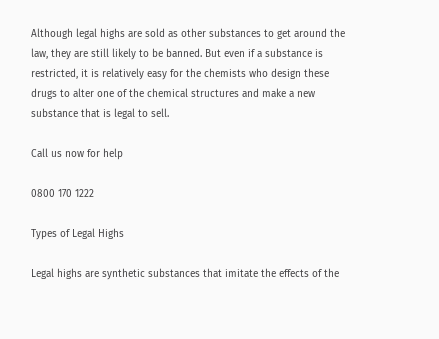Although legal highs are sold as other substances to get around the law, they are still likely to be banned. But even if a substance is restricted, it is relatively easy for the chemists who design these drugs to alter one of the chemical structures and make a new substance that is legal to sell.

Call us now for help

0800 170 1222

Types of Legal Highs

Legal highs are synthetic substances that imitate the effects of the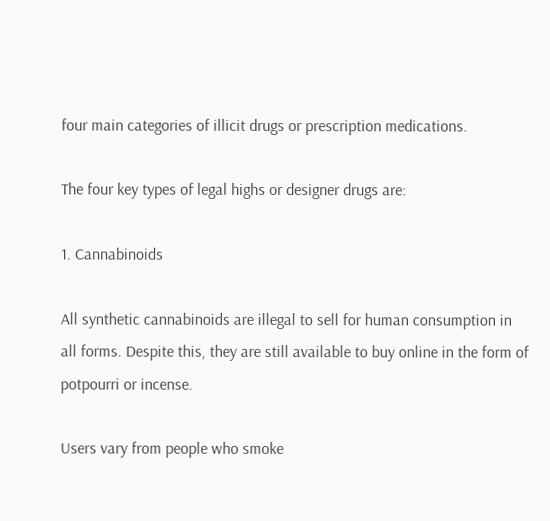four main categories of illicit drugs or prescription medications.

The four key types of legal highs or designer drugs are:

1. Cannabinoids

All synthetic cannabinoids are illegal to sell for human consumption in all forms. Despite this, they are still available to buy online in the form of potpourri or incense.

Users vary from people who smoke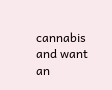cannabis and want an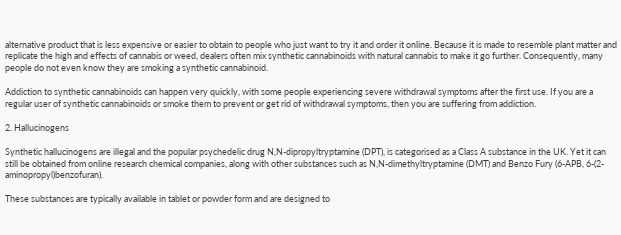alternative product that is less expensive or easier to obtain to people who just want to try it and order it online. Because it is made to resemble plant matter and replicate the high and effects of cannabis or weed, dealers often mix synthetic cannabinoids with natural cannabis to make it go further. Consequently, many people do not even know they are smoking a synthetic cannabinoid.

Addiction to synthetic cannabinoids can happen very quickly, with some people experiencing severe withdrawal symptoms after the first use. If you are a regular user of synthetic cannabinoids or smoke them to prevent or get rid of withdrawal symptoms, then you are suffering from addiction.

2. Hallucinogens

Synthetic hallucinogens are illegal and the popular psychedelic drug N,N-dipropyltryptamine (DPT), is categorised as a Class A substance in the UK. Yet it can still be obtained from online research chemical companies, along with other substances such as N,N-dimethyltryptamine (DMT) and Benzo Fury (6-APB, 6-(2-aminopropyl)benzofuran).

These substances are typically available in tablet or powder form and are designed to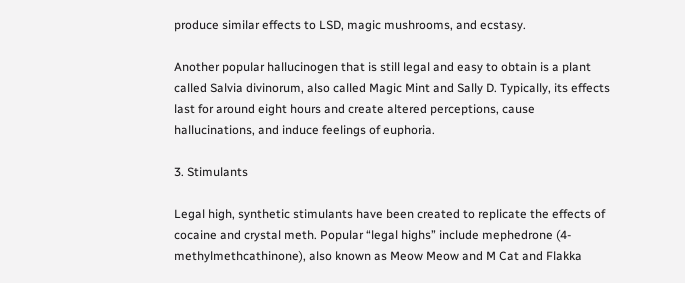produce similar effects to LSD, magic mushrooms, and ecstasy.

Another popular hallucinogen that is still legal and easy to obtain is a plant called Salvia divinorum, also called Magic Mint and Sally D. Typically, its effects last for around eight hours and create altered perceptions, cause hallucinations, and induce feelings of euphoria.

3. Stimulants

Legal high, synthetic stimulants have been created to replicate the effects of cocaine and crystal meth. Popular “legal highs” include mephedrone (4-methylmethcathinone), also known as Meow Meow and M Cat and Flakka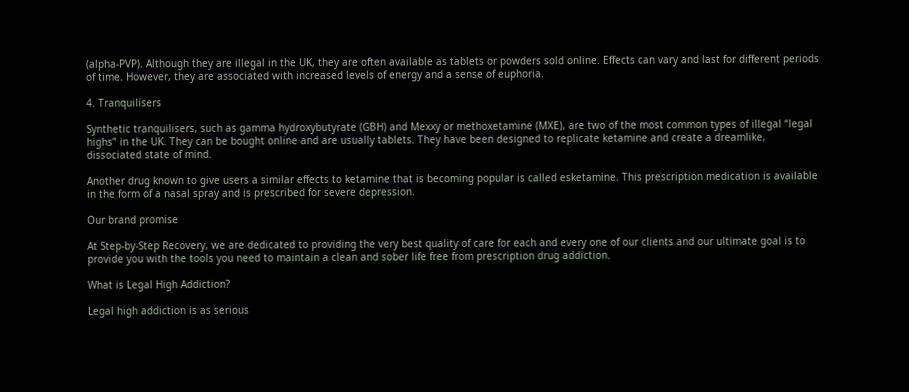(alpha-PVP). Although they are illegal in the UK, they are often available as tablets or powders sold online. Effects can vary and last for different periods of time. However, they are associated with increased levels of energy and a sense of euphoria.

4. Tranquilisers

Synthetic tranquilisers, such as gamma hydroxybutyrate (GBH) and Mexxy or methoxetamine (MXE), are two of the most common types of illegal “legal highs” in the UK. They can be bought online and are usually tablets. They have been designed to replicate ketamine and create a dreamlike, dissociated state of mind.

Another drug known to give users a similar effects to ketamine that is becoming popular is called esketamine. This prescription medication is available in the form of a nasal spray and is prescribed for severe depression.

Our brand promise

At Step-by-Step Recovery, we are dedicated to providing the very best quality of care for each and every one of our clients and our ultimate goal is to provide you with the tools you need to maintain a clean and sober life free from prescription drug addiction.

What is Legal High Addiction?

Legal high addiction is as serious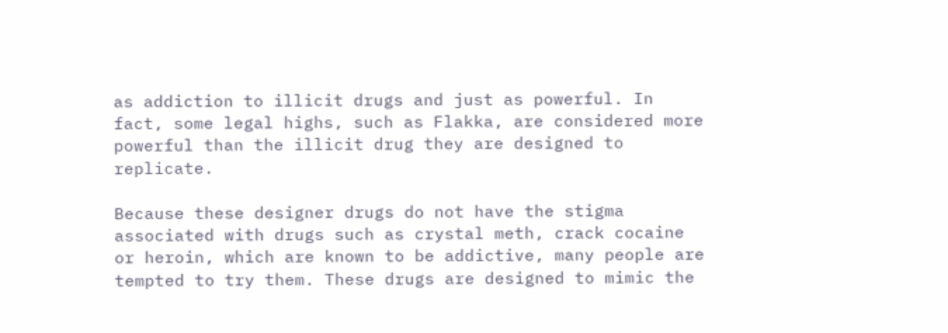as addiction to illicit drugs and just as powerful. In fact, some legal highs, such as Flakka, are considered more powerful than the illicit drug they are designed to replicate.

Because these designer drugs do not have the stigma associated with drugs such as crystal meth, crack cocaine or heroin, which are known to be addictive, many people are tempted to try them. These drugs are designed to mimic the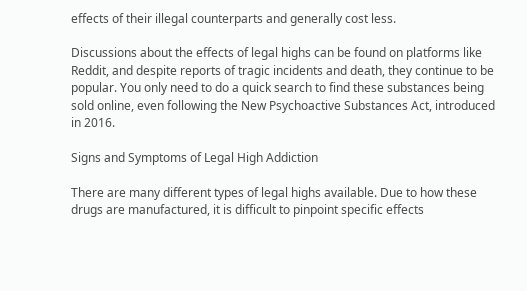effects of their illegal counterparts and generally cost less.

Discussions about the effects of legal highs can be found on platforms like Reddit, and despite reports of tragic incidents and death, they continue to be popular. You only need to do a quick search to find these substances being sold online, even following the New Psychoactive Substances Act, introduced in 2016.

Signs and Symptoms of Legal High Addiction

There are many different types of legal highs available. Due to how these drugs are manufactured, it is difficult to pinpoint specific effects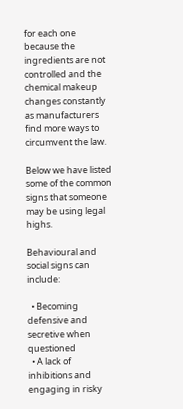for each one because the ingredients are not controlled and the chemical makeup changes constantly as manufacturers find more ways to circumvent the law.

Below we have listed some of the common signs that someone may be using legal highs.

Behavioural and social signs can include:

  • Becoming defensive and secretive when questioned
  • A lack of inhibitions and engaging in risky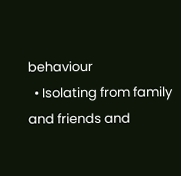behaviour
  • Isolating from family and friends and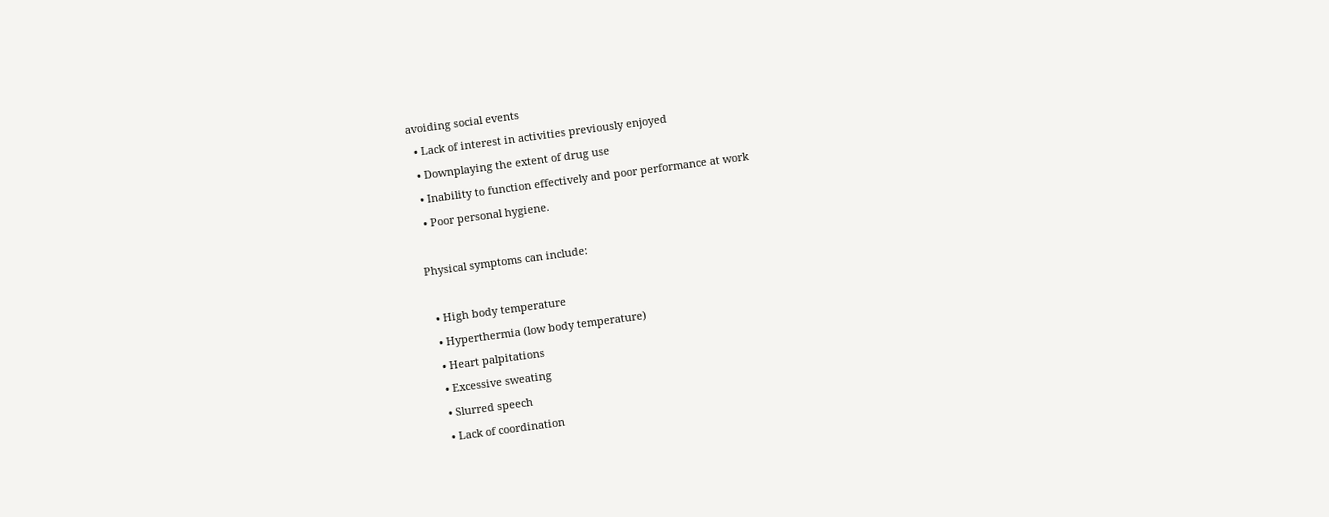avoiding social events
  • Lack of interest in activities previously enjoyed
  • Downplaying the extent of drug use
  • Inability to function effectively and poor performance at work
  • Poor personal hygiene.

Physical symptoms can include:

  • High body temperature
  • Hyperthermia (low body temperature)
  • Heart palpitations
  • Excessive sweating
  • Slurred speech
  • Lack of coordination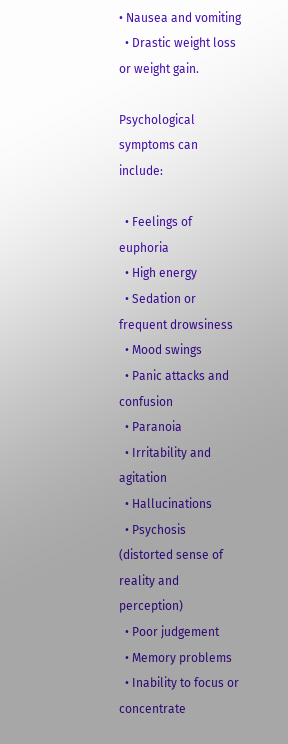• Nausea and vomiting
  • Drastic weight loss or weight gain.

Psychological symptoms can include:

  • Feelings of euphoria
  • High energy
  • Sedation or frequent drowsiness
  • Mood swings
  • Panic attacks and confusion
  • Paranoia
  • Irritability and agitation
  • Hallucinations
  • Psychosis (distorted sense of reality and perception)
  • Poor judgement
  • Memory problems
  • Inability to focus or concentrate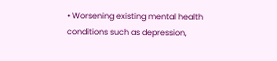• Worsening existing mental health conditions such as depression,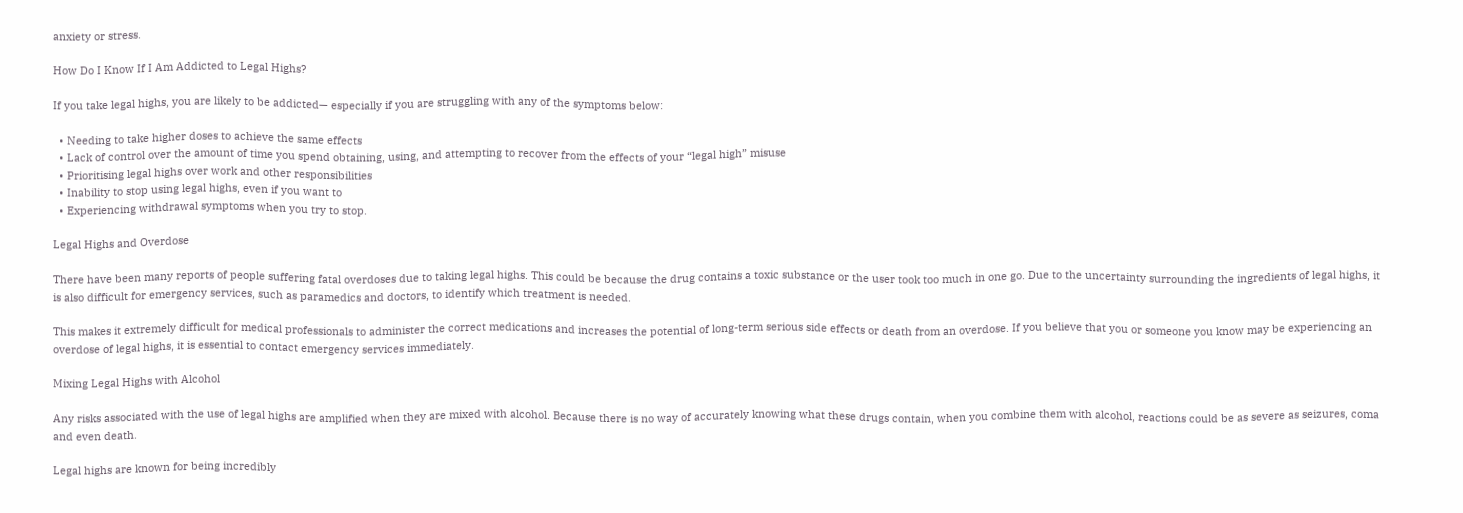anxiety or stress.

How Do I Know If I Am Addicted to Legal Highs?

If you take legal highs, you are likely to be addicted— especially if you are struggling with any of the symptoms below:

  • Needing to take higher doses to achieve the same effects
  • Lack of control over the amount of time you spend obtaining, using, and attempting to recover from the effects of your “legal high” misuse
  • Prioritising legal highs over work and other responsibilities
  • Inability to stop using legal highs, even if you want to
  • Experiencing withdrawal symptoms when you try to stop.

Legal Highs and Overdose

There have been many reports of people suffering fatal overdoses due to taking legal highs. This could be because the drug contains a toxic substance or the user took too much in one go. Due to the uncertainty surrounding the ingredients of legal highs, it is also difficult for emergency services, such as paramedics and doctors, to identify which treatment is needed.

This makes it extremely difficult for medical professionals to administer the correct medications and increases the potential of long-term serious side effects or death from an overdose. If you believe that you or someone you know may be experiencing an overdose of legal highs, it is essential to contact emergency services immediately.

Mixing Legal Highs with Alcohol

Any risks associated with the use of legal highs are amplified when they are mixed with alcohol. Because there is no way of accurately knowing what these drugs contain, when you combine them with alcohol, reactions could be as severe as seizures, coma and even death.

Legal highs are known for being incredibly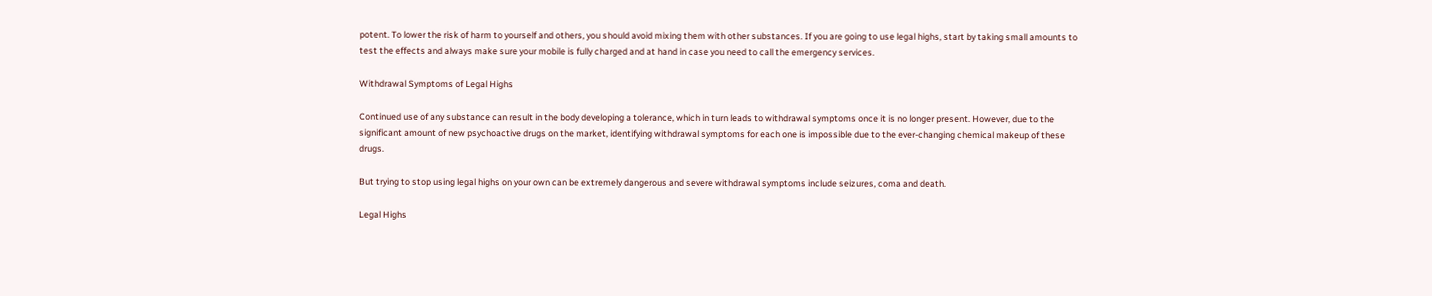potent. To lower the risk of harm to yourself and others, you should avoid mixing them with other substances. If you are going to use legal highs, start by taking small amounts to test the effects and always make sure your mobile is fully charged and at hand in case you need to call the emergency services.

Withdrawal Symptoms of Legal Highs

Continued use of any substance can result in the body developing a tolerance, which in turn leads to withdrawal symptoms once it is no longer present. However, due to the significant amount of new psychoactive drugs on the market, identifying withdrawal symptoms for each one is impossible due to the ever-changing chemical makeup of these drugs.

But trying to stop using legal highs on your own can be extremely dangerous and severe withdrawal symptoms include seizures, coma and death.

Legal Highs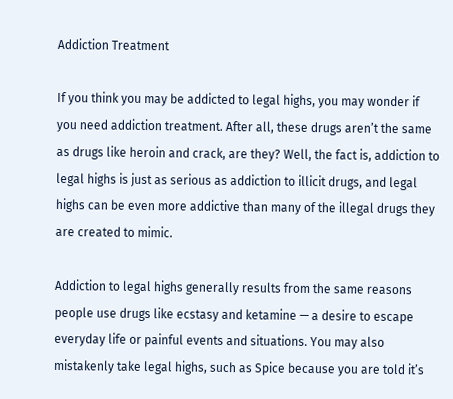Addiction Treatment

If you think you may be addicted to legal highs, you may wonder if you need addiction treatment. After all, these drugs aren’t the same as drugs like heroin and crack, are they? Well, the fact is, addiction to legal highs is just as serious as addiction to illicit drugs, and legal highs can be even more addictive than many of the illegal drugs they are created to mimic.

Addiction to legal highs generally results from the same reasons people use drugs like ecstasy and ketamine — a desire to escape everyday life or painful events and situations. You may also mistakenly take legal highs, such as Spice because you are told it’s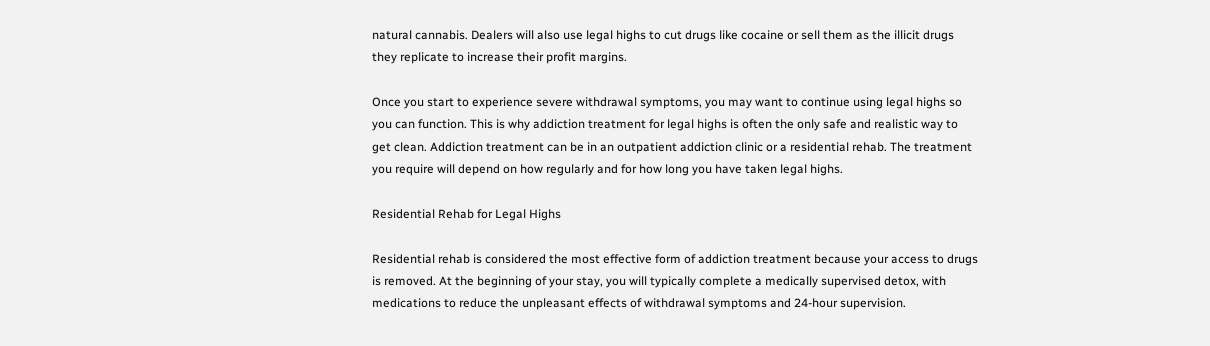natural cannabis. Dealers will also use legal highs to cut drugs like cocaine or sell them as the illicit drugs they replicate to increase their profit margins.

Once you start to experience severe withdrawal symptoms, you may want to continue using legal highs so you can function. This is why addiction treatment for legal highs is often the only safe and realistic way to get clean. Addiction treatment can be in an outpatient addiction clinic or a residential rehab. The treatment you require will depend on how regularly and for how long you have taken legal highs.

Residential Rehab for Legal Highs

Residential rehab is considered the most effective form of addiction treatment because your access to drugs is removed. At the beginning of your stay, you will typically complete a medically supervised detox, with medications to reduce the unpleasant effects of withdrawal symptoms and 24-hour supervision.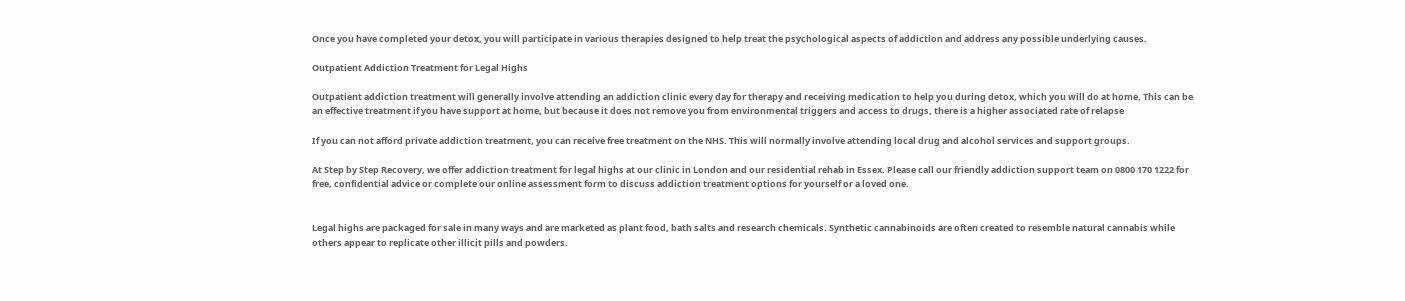Once you have completed your detox, you will participate in various therapies designed to help treat the psychological aspects of addiction and address any possible underlying causes.

Outpatient Addiction Treatment for Legal Highs

Outpatient addiction treatment will generally involve attending an addiction clinic every day for therapy and receiving medication to help you during detox, which you will do at home. This can be an effective treatment if you have support at home, but because it does not remove you from environmental triggers and access to drugs, there is a higher associated rate of relapse

If you can not afford private addiction treatment, you can receive free treatment on the NHS. This will normally involve attending local drug and alcohol services and support groups.

At Step by Step Recovery, we offer addiction treatment for legal highs at our clinic in London and our residential rehab in Essex. Please call our friendly addiction support team on 0800 170 1222 for free, confidential advice or complete our online assessment form to discuss addiction treatment options for yourself or a loved one.


Legal highs are packaged for sale in many ways and are marketed as plant food, bath salts and research chemicals. Synthetic cannabinoids are often created to resemble natural cannabis while others appear to replicate other illicit pills and powders.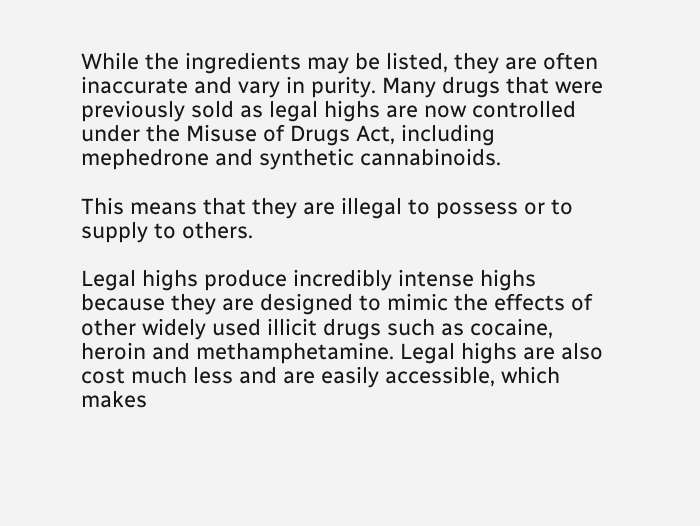While the ingredients may be listed, they are often inaccurate and vary in purity. Many drugs that were previously sold as legal highs are now controlled under the Misuse of Drugs Act, including mephedrone and synthetic cannabinoids.

This means that they are illegal to possess or to supply to others.

Legal highs produce incredibly intense highs because they are designed to mimic the effects of other widely used illicit drugs such as cocaine, heroin and methamphetamine. Legal highs are also cost much less and are easily accessible, which makes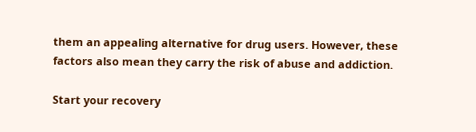them an appealing alternative for drug users. However, these factors also mean they carry the risk of abuse and addiction.

Start your recovery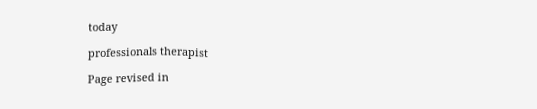today

professionals therapist

Page revised in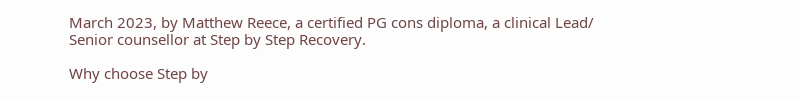March 2023, by Matthew Reece, a certified PG cons diploma, a clinical Lead/ Senior counsellor at Step by Step Recovery.

Why choose Step by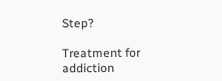Step?

Treatment for addiction